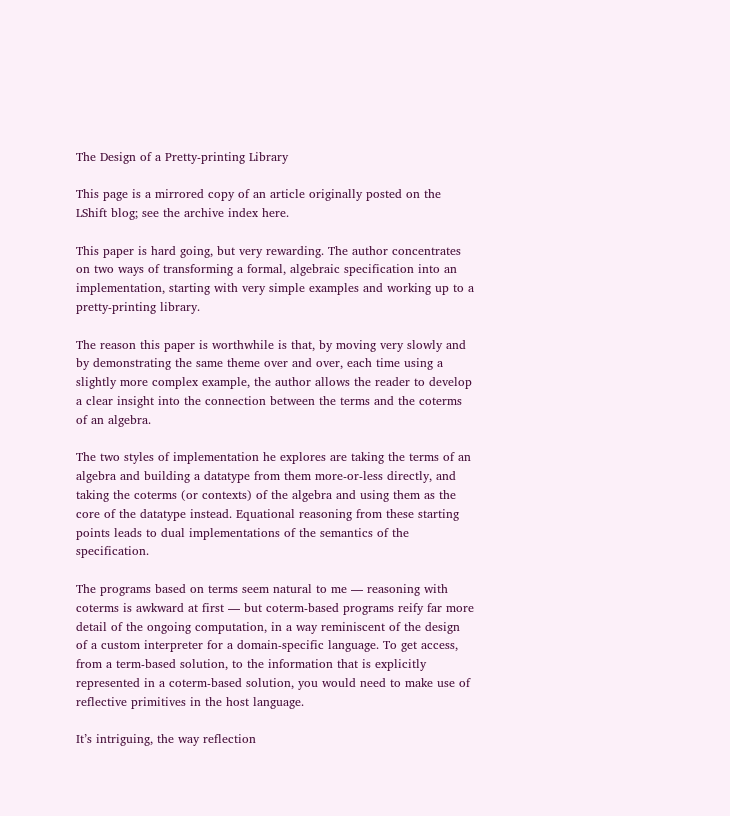The Design of a Pretty-printing Library

This page is a mirrored copy of an article originally posted on the LShift blog; see the archive index here.

This paper is hard going, but very rewarding. The author concentrates on two ways of transforming a formal, algebraic specification into an implementation, starting with very simple examples and working up to a pretty-printing library.

The reason this paper is worthwhile is that, by moving very slowly and by demonstrating the same theme over and over, each time using a slightly more complex example, the author allows the reader to develop a clear insight into the connection between the terms and the coterms of an algebra.

The two styles of implementation he explores are taking the terms of an algebra and building a datatype from them more-or-less directly, and taking the coterms (or contexts) of the algebra and using them as the core of the datatype instead. Equational reasoning from these starting points leads to dual implementations of the semantics of the specification.

The programs based on terms seem natural to me — reasoning with coterms is awkward at first — but coterm-based programs reify far more detail of the ongoing computation, in a way reminiscent of the design of a custom interpreter for a domain-specific language. To get access, from a term-based solution, to the information that is explicitly represented in a coterm-based solution, you would need to make use of reflective primitives in the host language.

It’s intriguing, the way reflection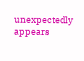unexpectedly appears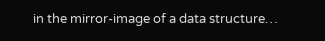in the mirror-image of a data structure…